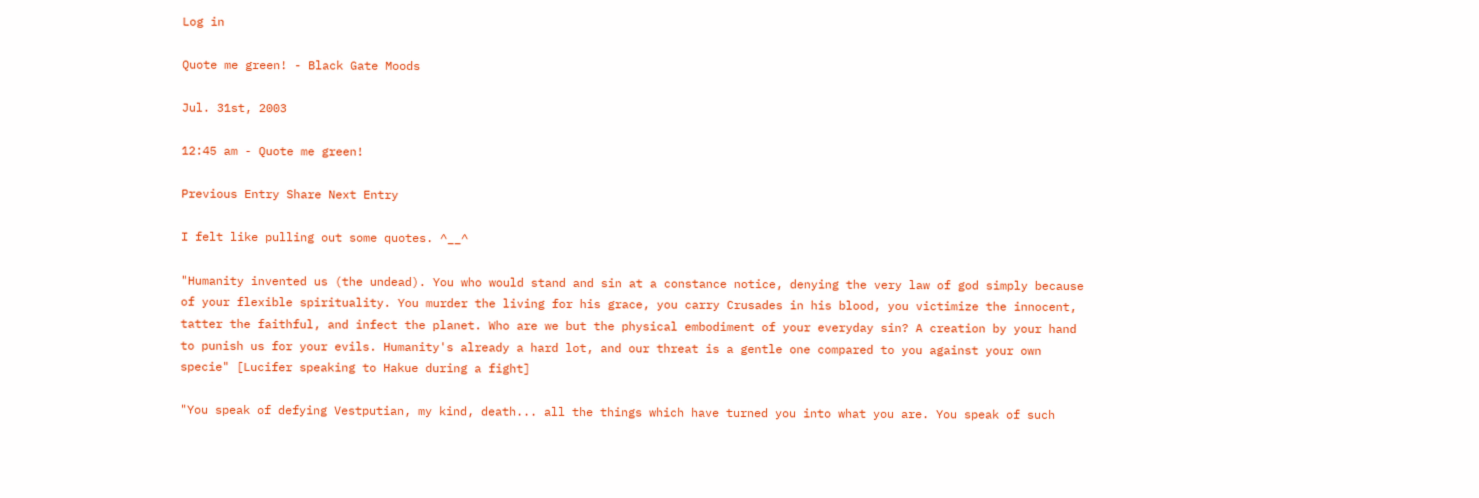Log in

Quote me green! - Black Gate Moods

Jul. 31st, 2003

12:45 am - Quote me green!

Previous Entry Share Next Entry

I felt like pulling out some quotes. ^__^

"Humanity invented us (the undead). You who would stand and sin at a constance notice, denying the very law of god simply because of your flexible spirituality. You murder the living for his grace, you carry Crusades in his blood, you victimize the innocent, tatter the faithful, and infect the planet. Who are we but the physical embodiment of your everyday sin? A creation by your hand to punish us for your evils. Humanity's already a hard lot, and our threat is a gentle one compared to you against your own specie" [Lucifer speaking to Hakue during a fight]

"You speak of defying Vestputian, my kind, death... all the things which have turned you into what you are. You speak of such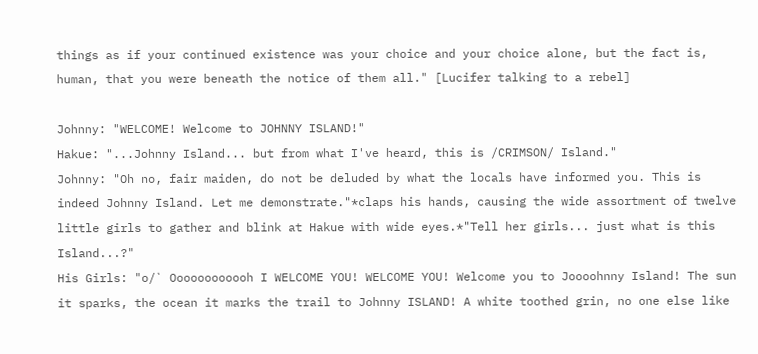things as if your continued existence was your choice and your choice alone, but the fact is, human, that you were beneath the notice of them all." [Lucifer talking to a rebel]

Johnny: "WELCOME! Welcome to JOHNNY ISLAND!"
Hakue: "...Johnny Island... but from what I've heard, this is /CRIMSON/ Island."
Johnny: "Oh no, fair maiden, do not be deluded by what the locals have informed you. This is indeed Johnny Island. Let me demonstrate."*claps his hands, causing the wide assortment of twelve little girls to gather and blink at Hakue with wide eyes.*"Tell her girls... just what is this Island...?"
His Girls: "o/` Oooooooooooh I WELCOME YOU! WELCOME YOU! Welcome you to Joooohnny Island! The sun it sparks, the ocean it marks the trail to Johnny ISLAND! A white toothed grin, no one else like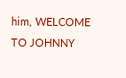him, WELCOME TO JOHNNY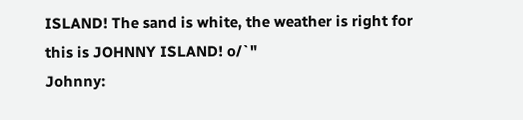ISLAND! The sand is white, the weather is right for this is JOHNNY ISLAND! o/`"
Johnny: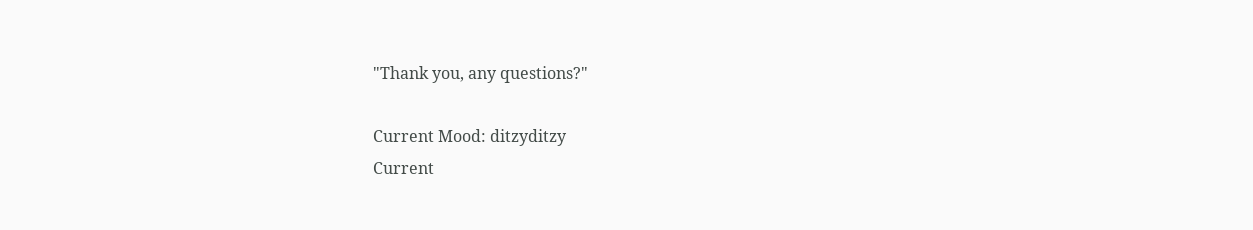"Thank you, any questions?"

Current Mood: ditzyditzy
Current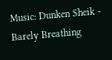Music: Dunken Sheik - Barely Breathing